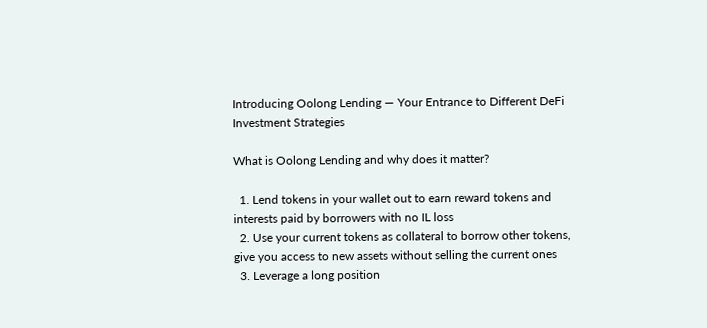Introducing Oolong Lending — Your Entrance to Different DeFi Investment Strategies

What is Oolong Lending and why does it matter?

  1. Lend tokens in your wallet out to earn reward tokens and interests paid by borrowers with no IL loss
  2. Use your current tokens as collateral to borrow other tokens, give you access to new assets without selling the current ones
  3. Leverage a long position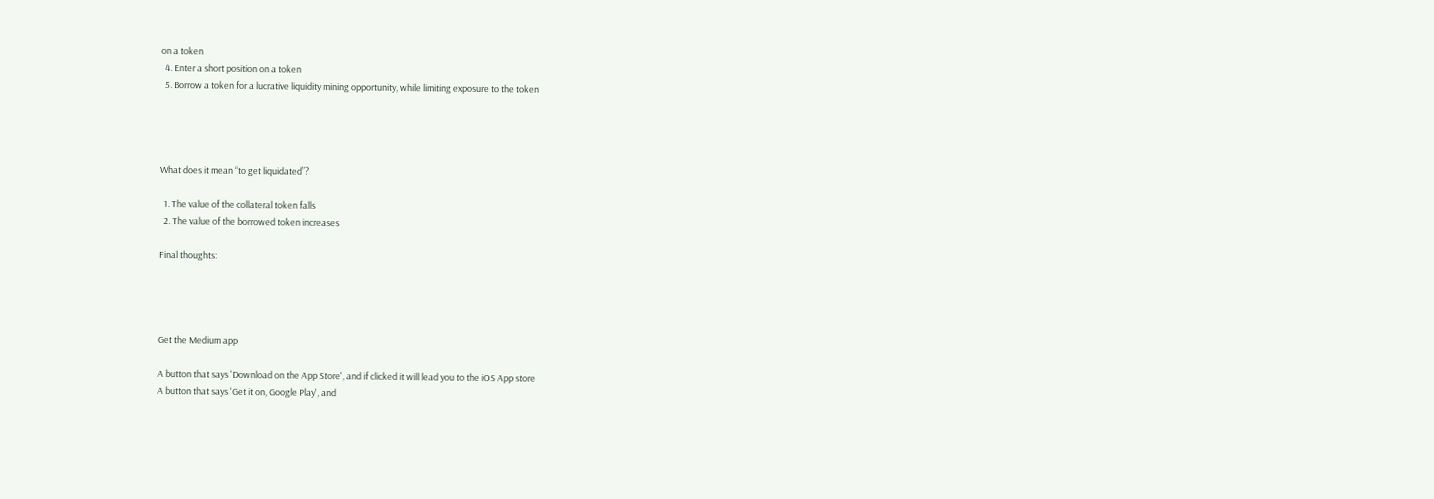on a token
  4. Enter a short position on a token
  5. Borrow a token for a lucrative liquidity mining opportunity, while limiting exposure to the token




What does it mean “to get liquidated”?

  1. The value of the collateral token falls
  2. The value of the borrowed token increases

Final thoughts:




Get the Medium app

A button that says 'Download on the App Store', and if clicked it will lead you to the iOS App store
A button that says 'Get it on, Google Play', and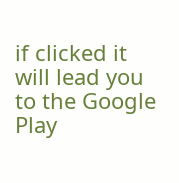if clicked it will lead you to the Google Play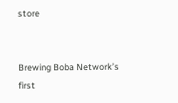store


Brewing Boba Network’s first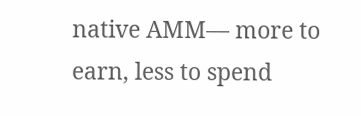native AMM— more to earn, less to spend